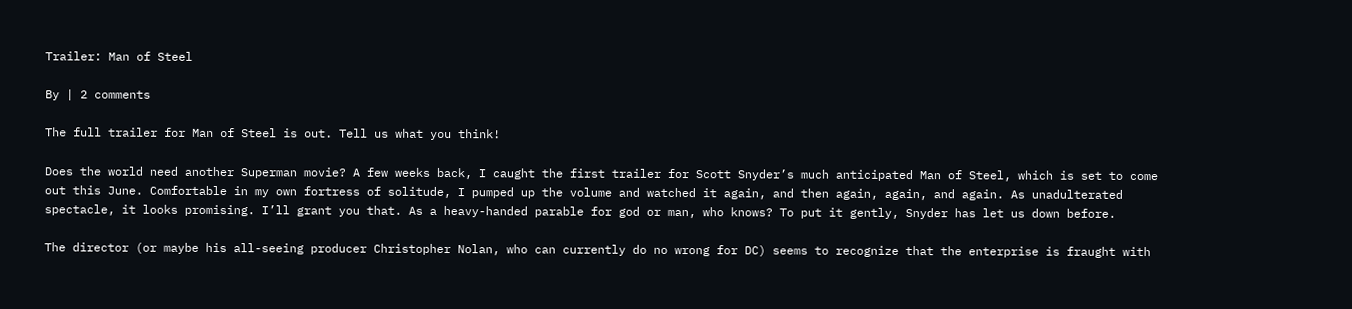Trailer: Man of Steel

By | 2 comments

The full trailer for Man of Steel is out. Tell us what you think!

Does the world need another Superman movie? A few weeks back, I caught the first trailer for Scott Snyder’s much anticipated Man of Steel, which is set to come out this June. Comfortable in my own fortress of solitude, I pumped up the volume and watched it again, and then again, again, and again. As unadulterated spectacle, it looks promising. I’ll grant you that. As a heavy-handed parable for god or man, who knows? To put it gently, Snyder has let us down before.

The director (or maybe his all-seeing producer Christopher Nolan, who can currently do no wrong for DC) seems to recognize that the enterprise is fraught with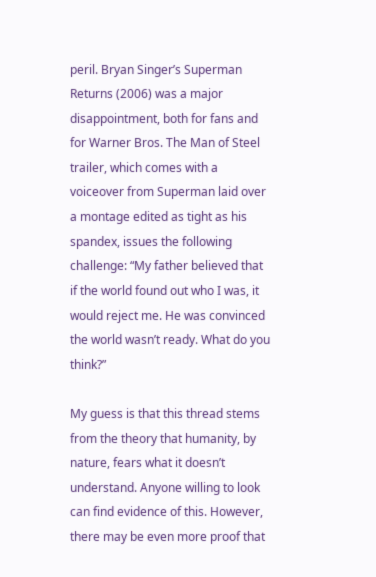peril. Bryan Singer’s Superman Returns (2006) was a major disappointment, both for fans and for Warner Bros. The Man of Steel trailer, which comes with a voiceover from Superman laid over a montage edited as tight as his spandex, issues the following challenge: “My father believed that if the world found out who I was, it would reject me. He was convinced the world wasn’t ready. What do you think?”

My guess is that this thread stems from the theory that humanity, by nature, fears what it doesn’t understand. Anyone willing to look can find evidence of this. However, there may be even more proof that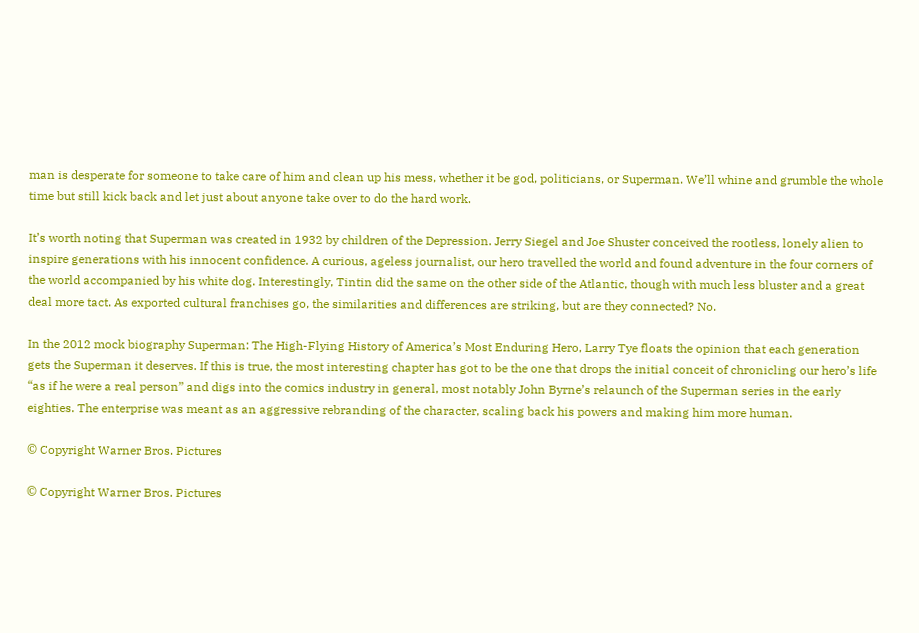man is desperate for someone to take care of him and clean up his mess, whether it be god, politicians, or Superman. We’ll whine and grumble the whole time but still kick back and let just about anyone take over to do the hard work.

It’s worth noting that Superman was created in 1932 by children of the Depression. Jerry Siegel and Joe Shuster conceived the rootless, lonely alien to inspire generations with his innocent confidence. A curious, ageless journalist, our hero travelled the world and found adventure in the four corners of the world accompanied by his white dog. Interestingly, Tintin did the same on the other side of the Atlantic, though with much less bluster and a great deal more tact. As exported cultural franchises go, the similarities and differences are striking, but are they connected? No.

In the 2012 mock biography Superman: The High-Flying History of America’s Most Enduring Hero, Larry Tye floats the opinion that each generation gets the Superman it deserves. If this is true, the most interesting chapter has got to be the one that drops the initial conceit of chronicling our hero’s life “as if he were a real person” and digs into the comics industry in general, most notably John Byrne’s relaunch of the Superman series in the early eighties. The enterprise was meant as an aggressive rebranding of the character, scaling back his powers and making him more human.

© Copyright Warner Bros. Pictures

© Copyright Warner Bros. Pictures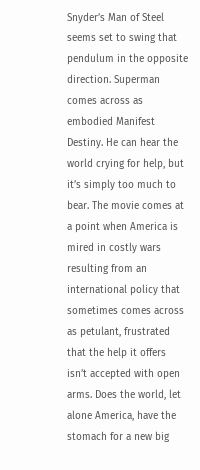Snyder’s Man of Steel seems set to swing that pendulum in the opposite direction. Superman comes across as embodied Manifest Destiny. He can hear the world crying for help, but it’s simply too much to bear. The movie comes at a point when America is mired in costly wars resulting from an international policy that sometimes comes across as petulant, frustrated that the help it offers isn’t accepted with open arms. Does the world, let alone America, have the stomach for a new big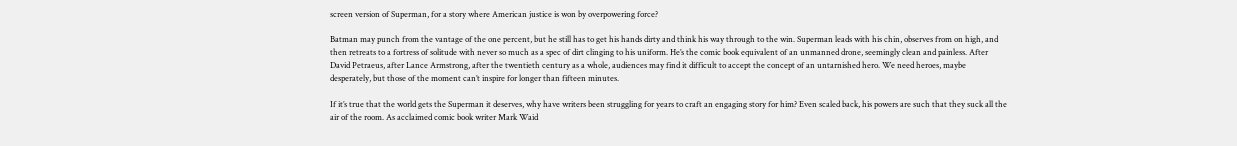screen version of Superman, for a story where American justice is won by overpowering force?

Batman may punch from the vantage of the one percent, but he still has to get his hands dirty and think his way through to the win. Superman leads with his chin, observes from on high, and then retreats to a fortress of solitude with never so much as a spec of dirt clinging to his uniform. He’s the comic book equivalent of an unmanned drone, seemingly clean and painless. After David Petraeus, after Lance Armstrong, after the twentieth century as a whole, audiences may find it difficult to accept the concept of an untarnished hero. We need heroes, maybe desperately, but those of the moment can’t inspire for longer than fifteen minutes.

If it’s true that the world gets the Superman it deserves, why have writers been struggling for years to craft an engaging story for him? Even scaled back, his powers are such that they suck all the air of the room. As acclaimed comic book writer Mark Waid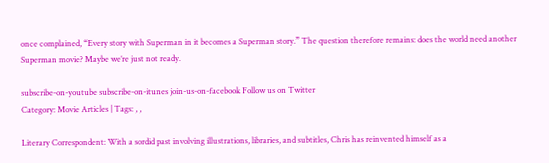once complained, “Every story with Superman in it becomes a Superman story.” The question therefore remains: does the world need another Superman movie? Maybe we’re just not ready.

subscribe-on-youtube subscribe-on-itunes join-us-on-facebook Follow us on Twitter
Category: Movie Articles | Tags: , ,

Literary Correspondent: With a sordid past involving illustrations, libraries, and subtitles, Chris has reinvented himself as a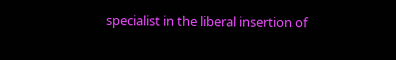specialist in the liberal insertion of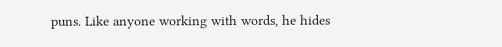puns. Like anyone working with words, he hides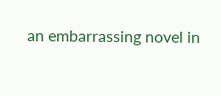an embarrassing novel in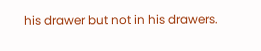his drawer but not in his drawers.